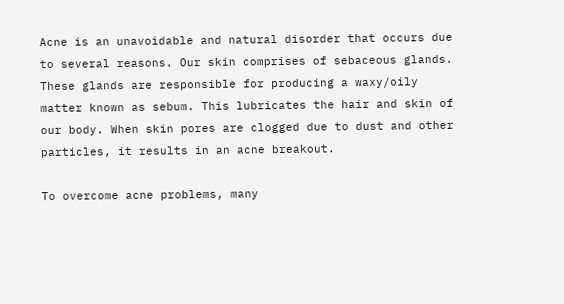Acne is an unavoidable and natural disorder that occurs due to several reasons. Our skin comprises of sebaceous glands. These glands are responsible for producing a waxy/oily matter known as sebum. This lubricates the hair and skin of our body. When skin pores are clogged due to dust and other particles, it results in an acne breakout.

To overcome acne problems, many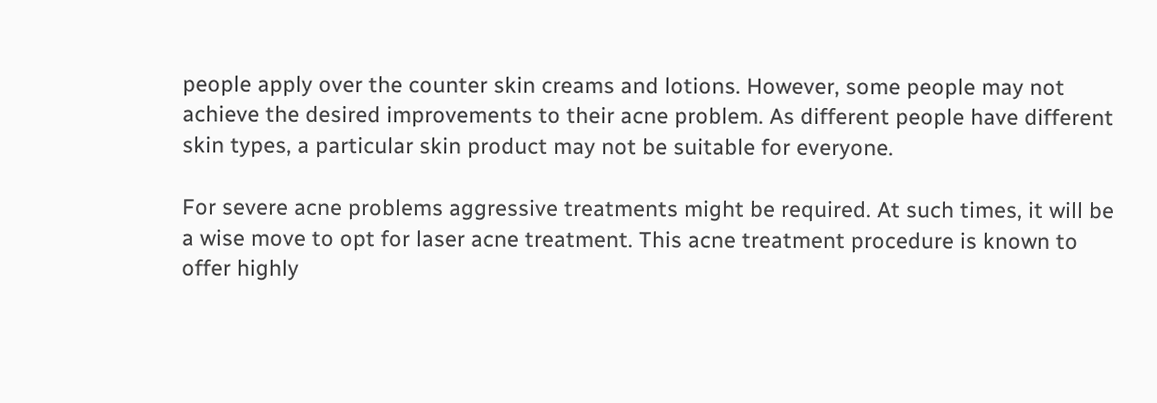people apply over the counter skin creams and lotions. However, some people may not achieve the desired improvements to their acne problem. As different people have different skin types, a particular skin product may not be suitable for everyone.

For severe acne problems aggressive treatments might be required. At such times, it will be a wise move to opt for laser acne treatment. This acne treatment procedure is known to offer highly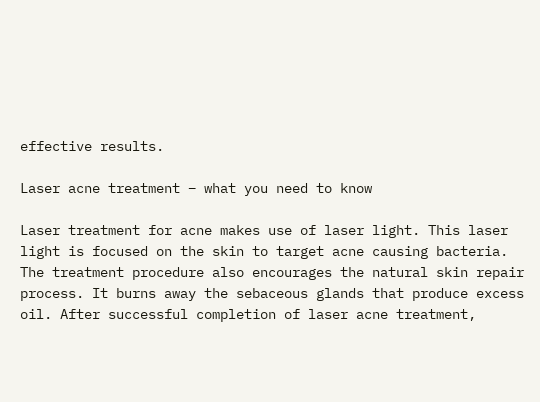effective results.

Laser acne treatment – what you need to know

Laser treatment for acne makes use of laser light. This laser light is focused on the skin to target acne causing bacteria. The treatment procedure also encourages the natural skin repair process. It burns away the sebaceous glands that produce excess oil. After successful completion of laser acne treatment,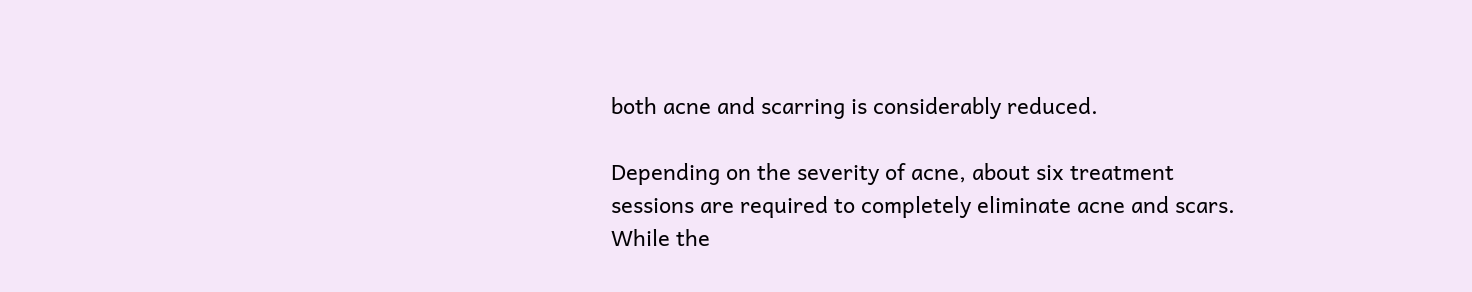both acne and scarring is considerably reduced.

Depending on the severity of acne, about six treatment sessions are required to completely eliminate acne and scars. While the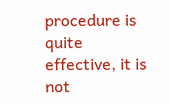procedure is quite effective, it is not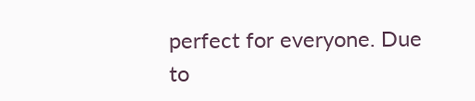perfect for everyone. Due to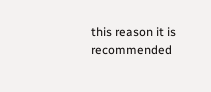this reason it is recommended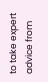to take expert advice from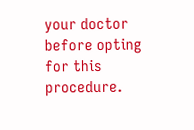your doctor before opting for this procedure.